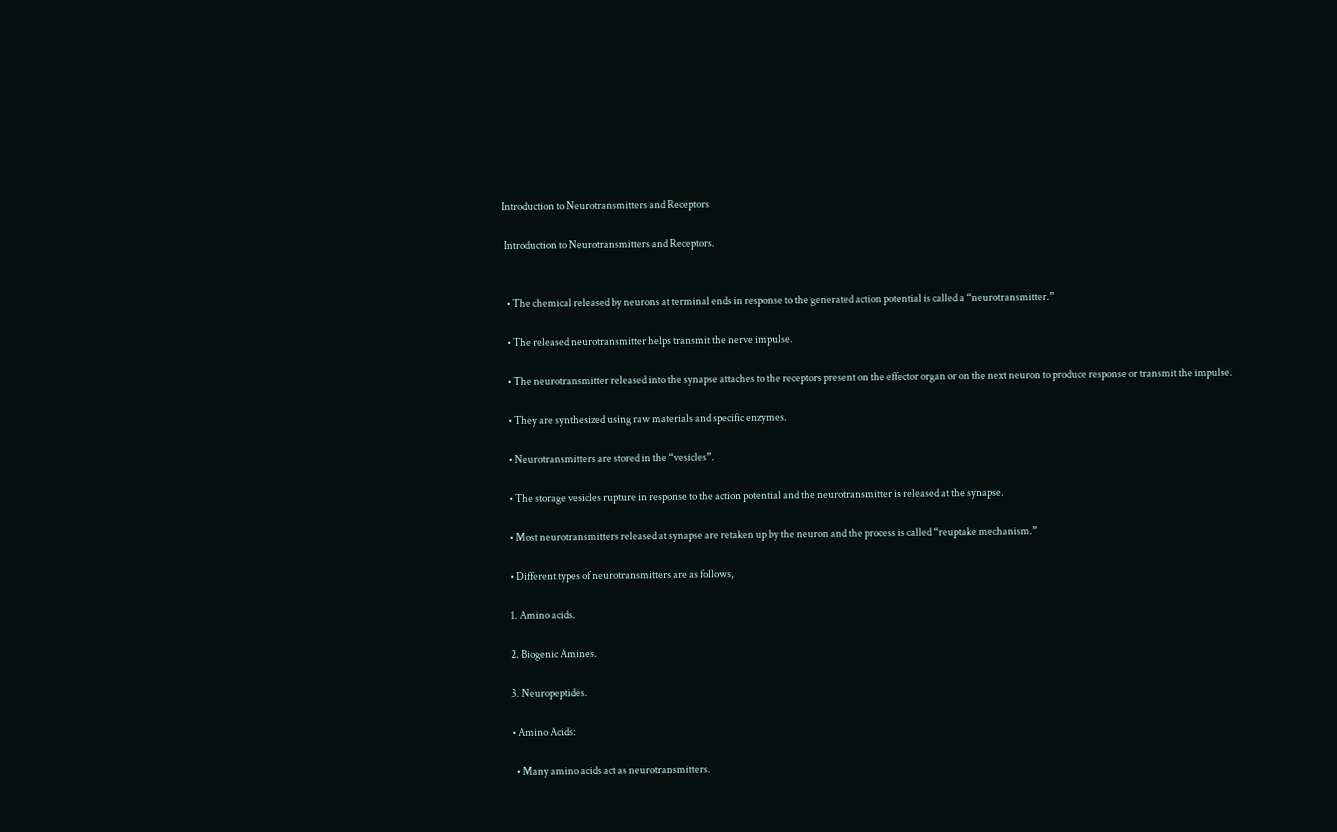Introduction to Neurotransmitters and Receptors

 Introduction to Neurotransmitters and Receptors.


  • The chemical released by neurons at terminal ends in response to the generated action potential is called a “neurotransmitter.”

  • The released neurotransmitter helps transmit the nerve impulse.

  • The neurotransmitter released into the synapse attaches to the receptors present on the effector organ or on the next neuron to produce response or transmit the impulse.

  • They are synthesized using raw materials and specific enzymes.

  • Neurotransmitters are stored in the “vesicles”.

  • The storage vesicles rupture in response to the action potential and the neurotransmitter is released at the synapse.

  • Most neurotransmitters released at synapse are retaken up by the neuron and the process is called “reuptake mechanism.”

  • Different types of neurotransmitters are as follows,

  1. Amino acids.

  2. Biogenic Amines.

  3. Neuropeptides.

  • Amino Acids:

    • Many amino acids act as neurotransmitters.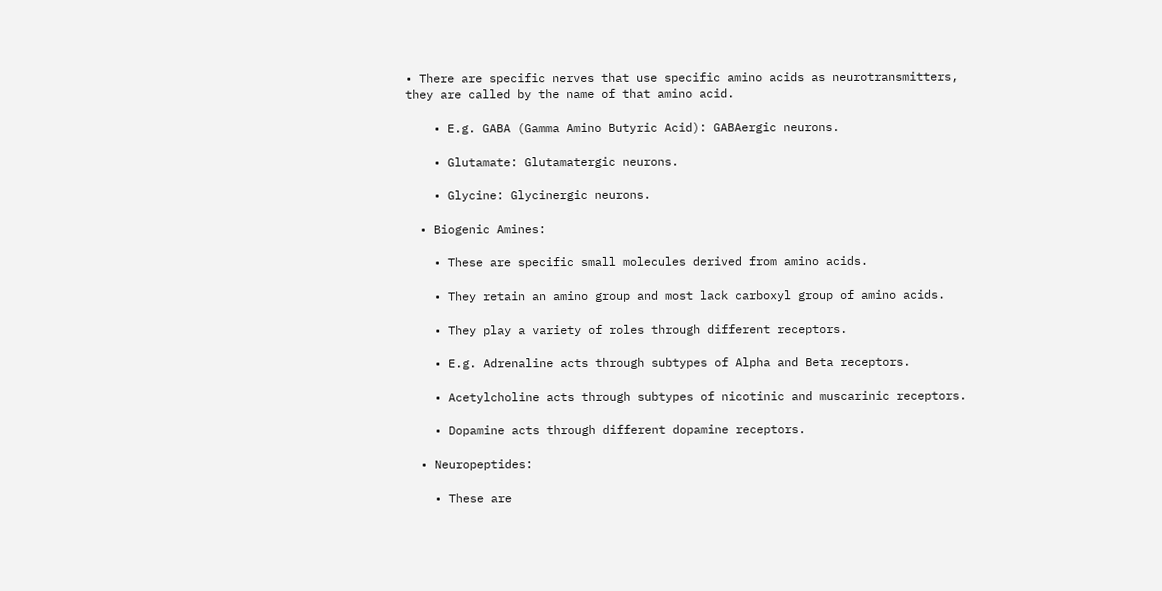• There are specific nerves that use specific amino acids as neurotransmitters, they are called by the name of that amino acid.

    • E.g. GABA (Gamma Amino Butyric Acid): GABAergic neurons.

    • Glutamate: Glutamatergic neurons.

    • Glycine: Glycinergic neurons.

  • Biogenic Amines:

    • These are specific small molecules derived from amino acids.

    • They retain an amino group and most lack carboxyl group of amino acids.

    • They play a variety of roles through different receptors.

    • E.g. Adrenaline acts through subtypes of Alpha and Beta receptors.

    • Acetylcholine acts through subtypes of nicotinic and muscarinic receptors.

    • Dopamine acts through different dopamine receptors.

  • Neuropeptides:

    • These are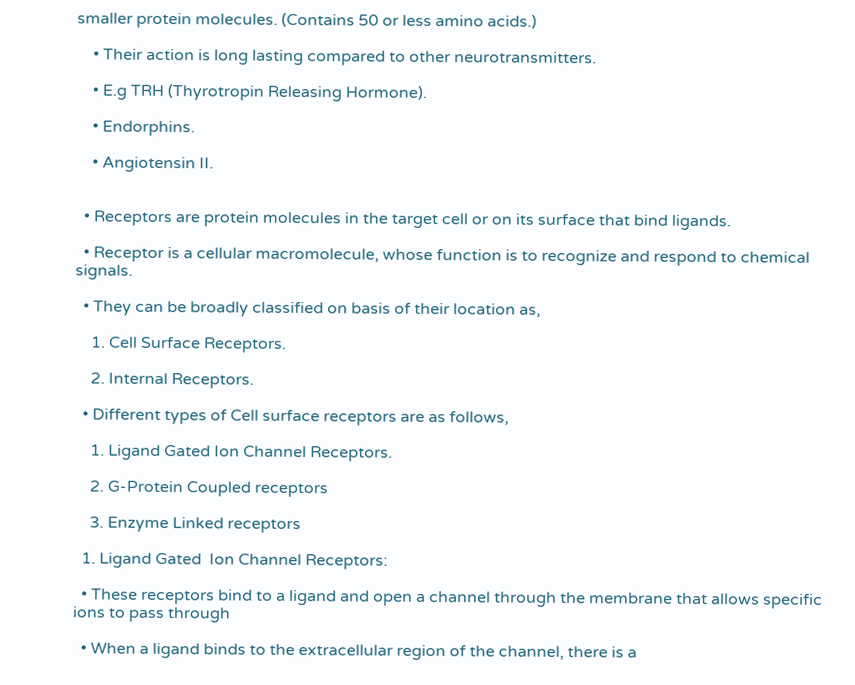smaller protein molecules. (Contains 50 or less amino acids.)

    • Their action is long lasting compared to other neurotransmitters.

    • E.g TRH (Thyrotropin Releasing Hormone).

    • Endorphins.

    • Angiotensin II.


  • Receptors are protein molecules in the target cell or on its surface that bind ligands.

  • Receptor is a cellular macromolecule, whose function is to recognize and respond to chemical signals.

  • They can be broadly classified on basis of their location as,

    1. Cell Surface Receptors.

    2. Internal Receptors.

  • Different types of Cell surface receptors are as follows,

    1. Ligand Gated Ion Channel Receptors.

    2. G-Protein Coupled receptors

    3. Enzyme Linked receptors

  1. Ligand Gated  Ion Channel Receptors:

  • These receptors bind to a ligand and open a channel through the membrane that allows specific ions to pass through

  • When a ligand binds to the extracellular region of the channel, there is a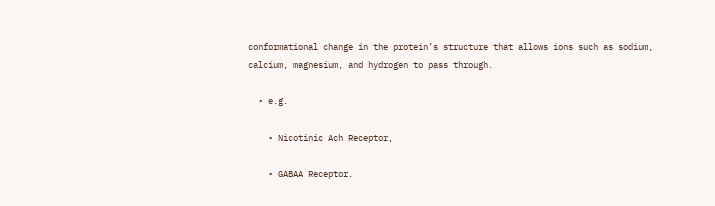conformational change in the protein’s structure that allows ions such as sodium, calcium, magnesium, and hydrogen to pass through.

  • e.g.

    • Nicotinic Ach Receptor,

    • GABAA Receptor.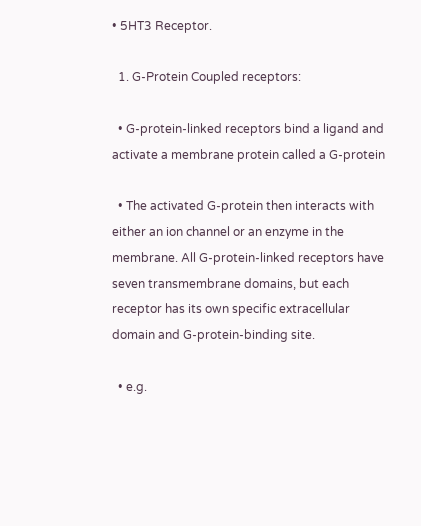• 5HT3 Receptor.

  1. G-Protein Coupled receptors:

  • G-protein-linked receptors bind a ligand and activate a membrane protein called a G-protein

  • The activated G-protein then interacts with either an ion channel or an enzyme in the membrane. All G-protein-linked receptors have seven transmembrane domains, but each receptor has its own specific extracellular domain and G-protein-binding site.

  • e.g.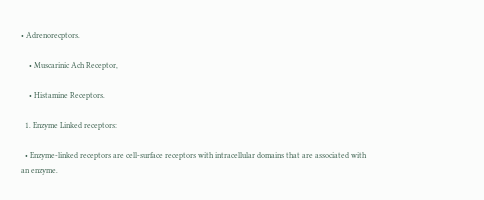• Adrenorecptors.

    • Muscarinic Ach Receptor,

    • Histamine Receptors.

  1. Enzyme Linked receptors:

  • Enzyme-linked receptors are cell-surface receptors with intracellular domains that are associated with an enzyme.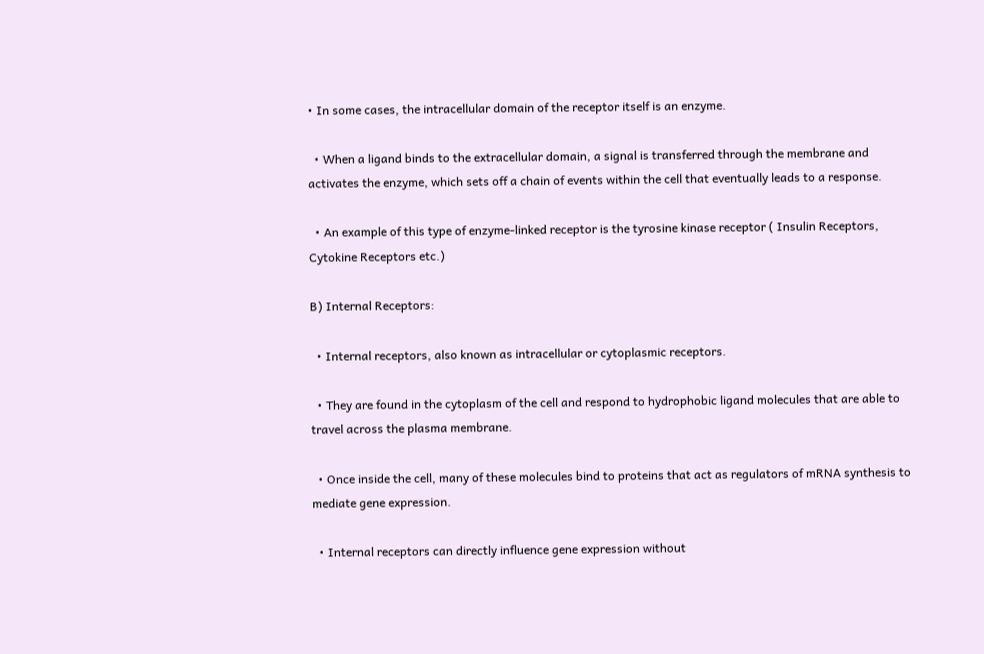• In some cases, the intracellular domain of the receptor itself is an enzyme.

  • When a ligand binds to the extracellular domain, a signal is transferred through the membrane and activates the enzyme, which sets off a chain of events within the cell that eventually leads to a response.

  • An example of this type of enzyme-linked receptor is the tyrosine kinase receptor ( Insulin Receptors, Cytokine Receptors etc.)

B) Internal Receptors:

  • Internal receptors, also known as intracellular or cytoplasmic receptors.

  • They are found in the cytoplasm of the cell and respond to hydrophobic ligand molecules that are able to travel across the plasma membrane.

  • Once inside the cell, many of these molecules bind to proteins that act as regulators of mRNA synthesis to mediate gene expression.

  • Internal receptors can directly influence gene expression without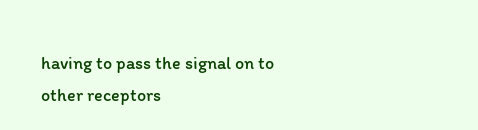having to pass the signal on to other receptors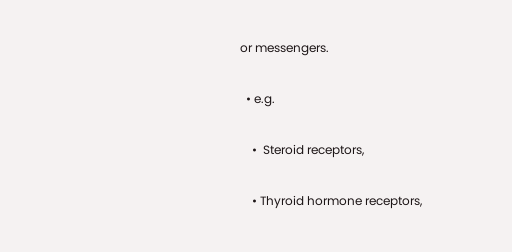or messengers.

  • e.g.

    •  Steroid receptors,

    • Thyroid hormone receptors,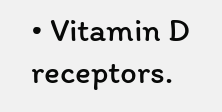• Vitamin D receptors.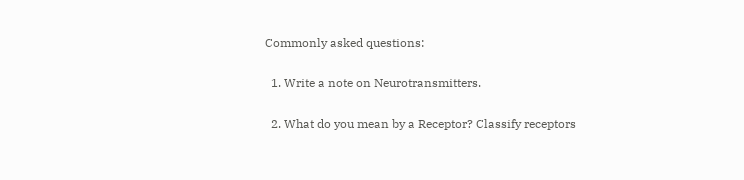Commonly asked questions:

  1. Write a note on Neurotransmitters.

  2. What do you mean by a Receptor? Classify receptors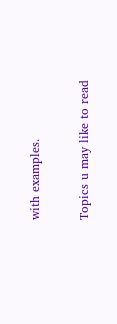with examples.

Topics u may like to read